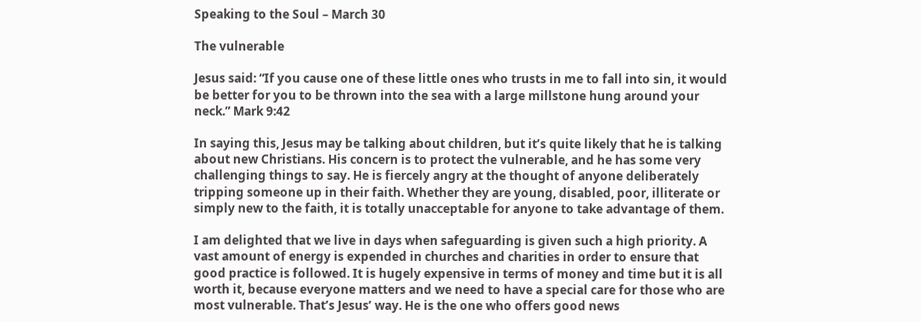Speaking to the Soul – March 30

The vulnerable

Jesus said: “If you cause one of these little ones who trusts in me to fall into sin, it would be better for you to be thrown into the sea with a large millstone hung around your neck.” Mark 9:42

In saying this, Jesus may be talking about children, but it’s quite likely that he is talking about new Christians. His concern is to protect the vulnerable, and he has some very challenging things to say. He is fiercely angry at the thought of anyone deliberately tripping someone up in their faith. Whether they are young, disabled, poor, illiterate or simply new to the faith, it is totally unacceptable for anyone to take advantage of them.

I am delighted that we live in days when safeguarding is given such a high priority. A vast amount of energy is expended in churches and charities in order to ensure that good practice is followed. It is hugely expensive in terms of money and time but it is all worth it, because everyone matters and we need to have a special care for those who are most vulnerable. That’s Jesus’ way. He is the one who offers good news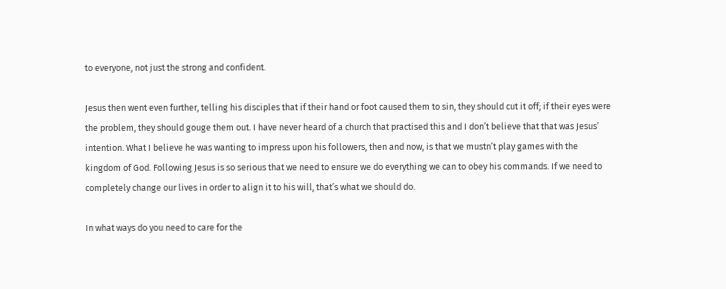to everyone, not just the strong and confident.

Jesus then went even further, telling his disciples that if their hand or foot caused them to sin, they should cut it off; if their eyes were the problem, they should gouge them out. I have never heard of a church that practised this and I don’t believe that that was Jesus’ intention. What I believe he was wanting to impress upon his followers, then and now, is that we mustn’t play games with the kingdom of God. Following Jesus is so serious that we need to ensure we do everything we can to obey his commands. If we need to completely change our lives in order to align it to his will, that’s what we should do.

In what ways do you need to care for the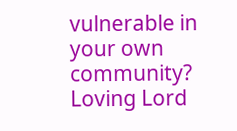vulnerable in your own community?
Loving Lord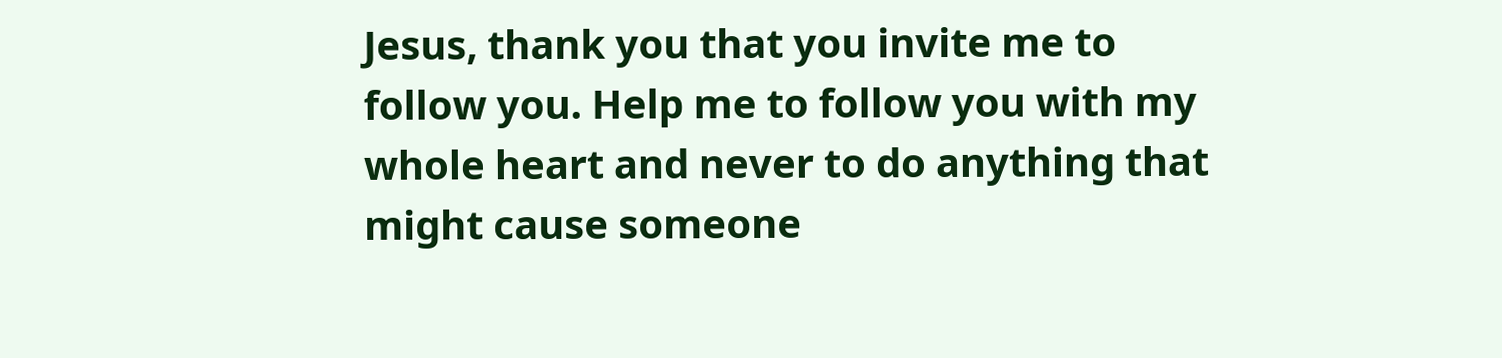Jesus, thank you that you invite me to follow you. Help me to follow you with my whole heart and never to do anything that might cause someone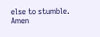else to stumble. Amen